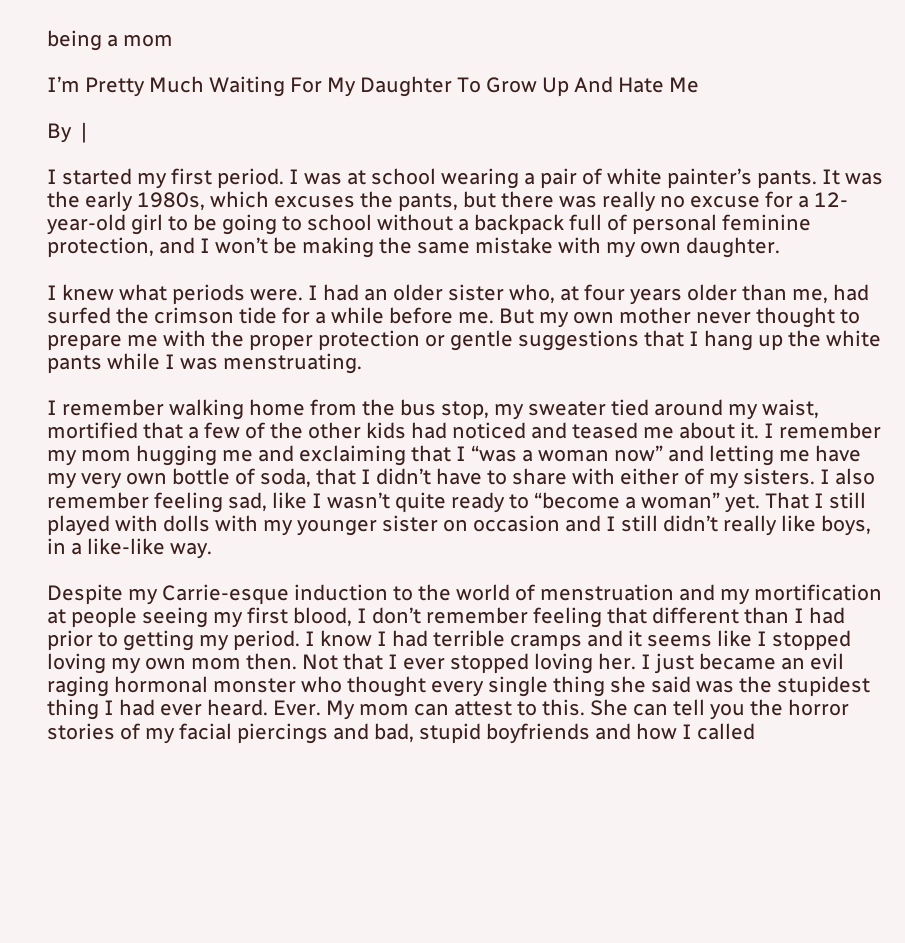being a mom

I’m Pretty Much Waiting For My Daughter To Grow Up And Hate Me

By  |

I started my first period. I was at school wearing a pair of white painter’s pants. It was the early 1980s, which excuses the pants, but there was really no excuse for a 12-year-old girl to be going to school without a backpack full of personal feminine protection, and I won’t be making the same mistake with my own daughter.

I knew what periods were. I had an older sister who, at four years older than me, had surfed the crimson tide for a while before me. But my own mother never thought to prepare me with the proper protection or gentle suggestions that I hang up the white pants while I was menstruating.

I remember walking home from the bus stop, my sweater tied around my waist, mortified that a few of the other kids had noticed and teased me about it. I remember my mom hugging me and exclaiming that I “was a woman now” and letting me have my very own bottle of soda, that I didn’t have to share with either of my sisters. I also remember feeling sad, like I wasn’t quite ready to “become a woman” yet. That I still played with dolls with my younger sister on occasion and I still didn’t really like boys, in a like-like way.

Despite my Carrie-esque induction to the world of menstruation and my mortification at people seeing my first blood, I don’t remember feeling that different than I had prior to getting my period. I know I had terrible cramps and it seems like I stopped loving my own mom then. Not that I ever stopped loving her. I just became an evil raging hormonal monster who thought every single thing she said was the stupidest thing I had ever heard. Ever. My mom can attest to this. She can tell you the horror stories of my facial piercings and bad, stupid boyfriends and how I called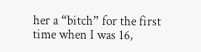her a “bitch” for the first time when I was 16,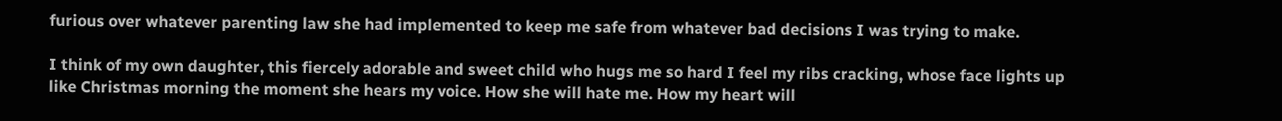furious over whatever parenting law she had implemented to keep me safe from whatever bad decisions I was trying to make.

I think of my own daughter, this fiercely adorable and sweet child who hugs me so hard I feel my ribs cracking, whose face lights up like Christmas morning the moment she hears my voice. How she will hate me. How my heart will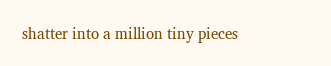shatter into a million tiny pieces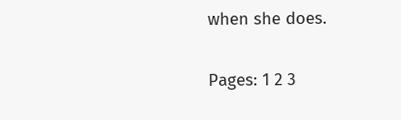when she does.

Pages: 1 2 3